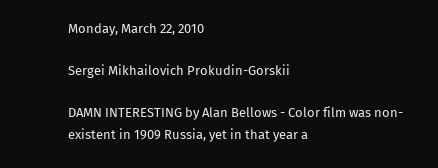Monday, March 22, 2010

Sergei Mikhailovich Prokudin-Gorskii

DAMN INTERESTING by Alan Bellows - Color film was non-existent in 1909 Russia, yet in that year a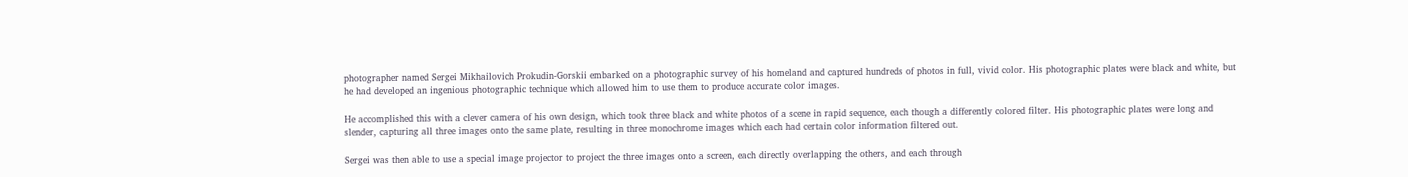photographer named Sergei Mikhailovich Prokudin-Gorskii embarked on a photographic survey of his homeland and captured hundreds of photos in full, vivid color. His photographic plates were black and white, but he had developed an ingenious photographic technique which allowed him to use them to produce accurate color images.

He accomplished this with a clever camera of his own design, which took three black and white photos of a scene in rapid sequence, each though a differently colored filter. His photographic plates were long and slender, capturing all three images onto the same plate, resulting in three monochrome images which each had certain color information filtered out.

Sergei was then able to use a special image projector to project the three images onto a screen, each directly overlapping the others, and each through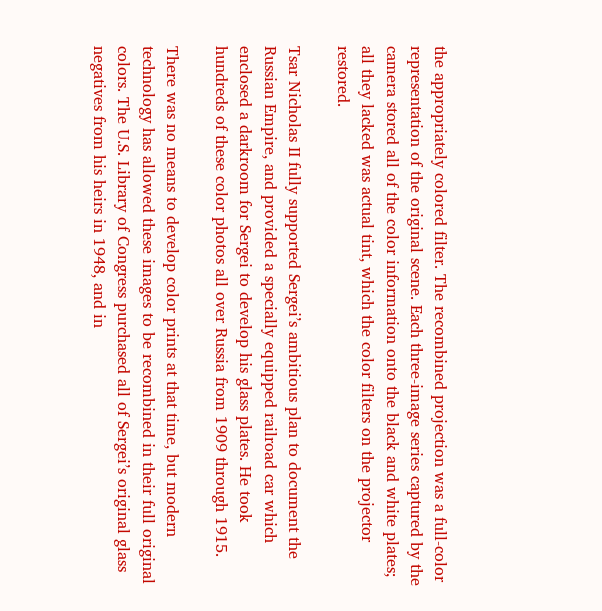the appropriately colored filter. The recombined projection was a full-color representation of the original scene. Each three-image series captured by the camera stored all of the color information onto the black and white plates; all they lacked was actual tint, which the color filters on the projector restored.

Tsar Nicholas II fully supported Sergei’s ambitious plan to document the Russian Empire, and provided a specially equipped railroad car which enclosed a darkroom for Sergei to develop his glass plates. He took hundreds of these color photos all over Russia from 1909 through 1915.

There was no means to develop color prints at that time, but modern technology has allowed these images to be recombined in their full original colors. The U.S. Library of Congress purchased all of Sergei’s original glass negatives from his heirs in 1948, and in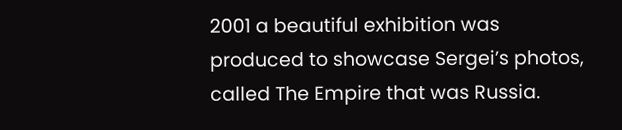2001 a beautiful exhibition was produced to showcase Sergei’s photos, called The Empire that was Russia.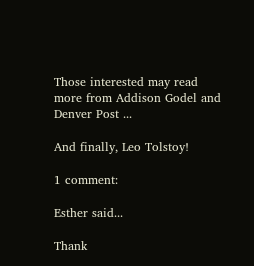Those interested may read more from Addison Godel and Denver Post ...

And finally, Leo Tolstoy!

1 comment:

Esther said...

Thank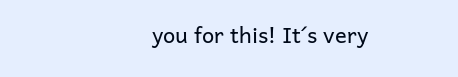you for this! It´s very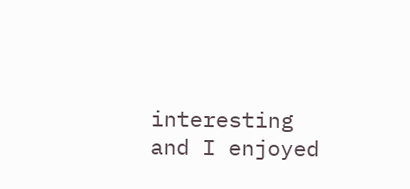interesting and I enjoyed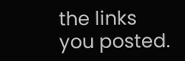the links you posted.